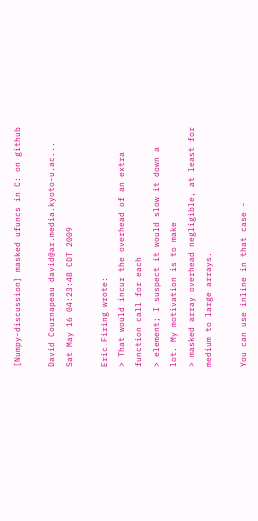[Numpy-discussion] masked ufuncs in C: on github

David Cournapeau david@ar.media.kyoto-u.ac...
Sat May 16 04:23:48 CDT 2009

Eric Firing wrote:
> That would incur the overhead of an extra function call for each
> element; I suspect it would slow it down a lot. My motivation is to make
> masked array overhead negligible, at least for medium to large arrays.

You can use inline in that case -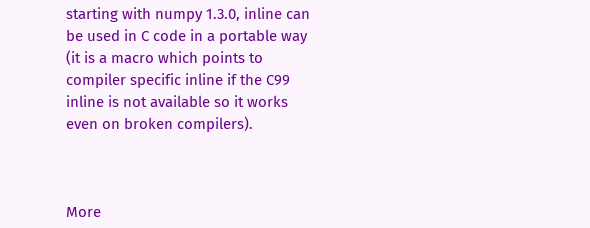starting with numpy 1.3.0, inline can
be used in C code in a portable way (it is a macro which points to
compiler specific inline if the C99 inline is not available so it works
even on broken compilers).



More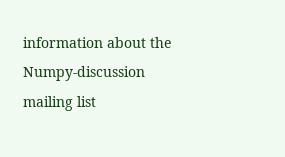information about the Numpy-discussion mailing list